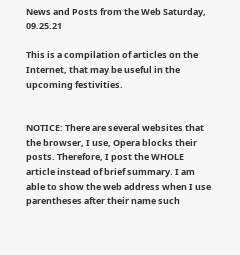News and Posts from the Web Saturday, 09.25.21

This is a compilation of articles on the Internet, that may be useful in the upcoming festivities.


NOTICE: There are several websites that the browser, I use, Opera blocks their posts. Therefore, I post the WHOLE article instead of brief summary. I am able to show the web address when I use parentheses after their name such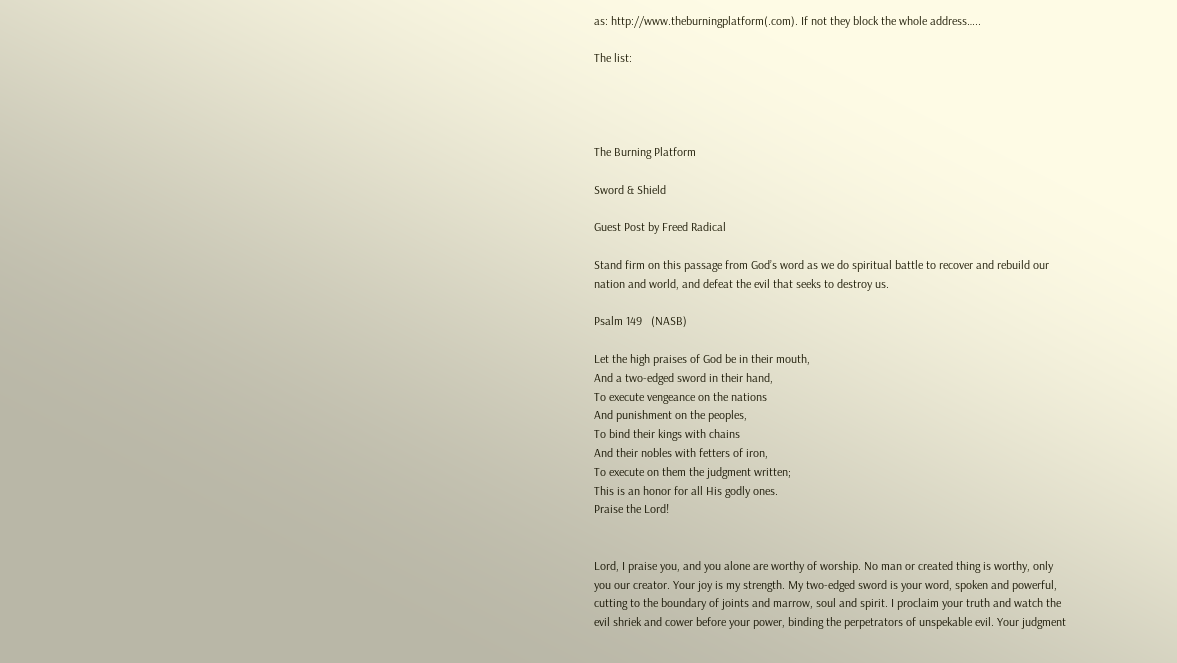as: http://www.theburningplatform(.com). If not they block the whole address…..

The list:




The Burning Platform

Sword & Shield

Guest Post by Freed Radical

Stand firm on this passage from God’s word as we do spiritual battle to recover and rebuild our nation and world, and defeat the evil that seeks to destroy us.

Psalm 149   (NASB)

Let the high praises of God be in their mouth,
And a two-edged sword in their hand,
To execute vengeance on the nations
And punishment on the peoples,
To bind their kings with chains
And their nobles with fetters of iron,
To execute on them the judgment written;
This is an honor for all His godly ones.
Praise the Lord!


Lord, I praise you, and you alone are worthy of worship. No man or created thing is worthy, only you our creator. Your joy is my strength. My two-edged sword is your word, spoken and powerful, cutting to the boundary of joints and marrow, soul and spirit. I proclaim your truth and watch the evil shriek and cower before your power, binding the perpetrators of unspekable evil. Your judgment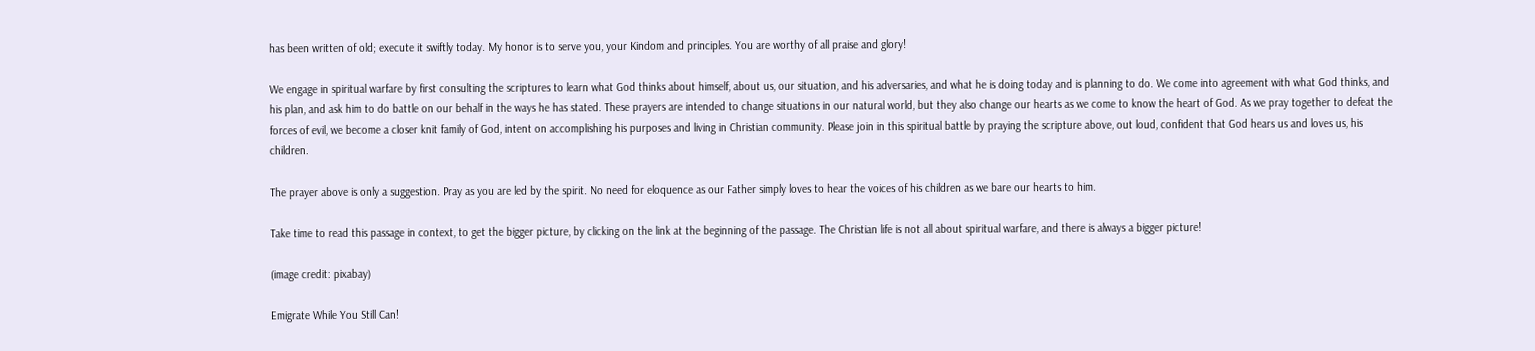has been written of old; execute it swiftly today. My honor is to serve you, your Kindom and principles. You are worthy of all praise and glory!

We engage in spiritual warfare by first consulting the scriptures to learn what God thinks about himself, about us, our situation, and his adversaries, and what he is doing today and is planning to do. We come into agreement with what God thinks, and his plan, and ask him to do battle on our behalf in the ways he has stated. These prayers are intended to change situations in our natural world, but they also change our hearts as we come to know the heart of God. As we pray together to defeat the forces of evil, we become a closer knit family of God, intent on accomplishing his purposes and living in Christian community. Please join in this spiritual battle by praying the scripture above, out loud, confident that God hears us and loves us, his children.

The prayer above is only a suggestion. Pray as you are led by the spirit. No need for eloquence as our Father simply loves to hear the voices of his children as we bare our hearts to him.

Take time to read this passage in context, to get the bigger picture, by clicking on the link at the beginning of the passage. The Christian life is not all about spiritual warfare, and there is always a bigger picture!

(image credit: pixabay)

Emigrate While You Still Can!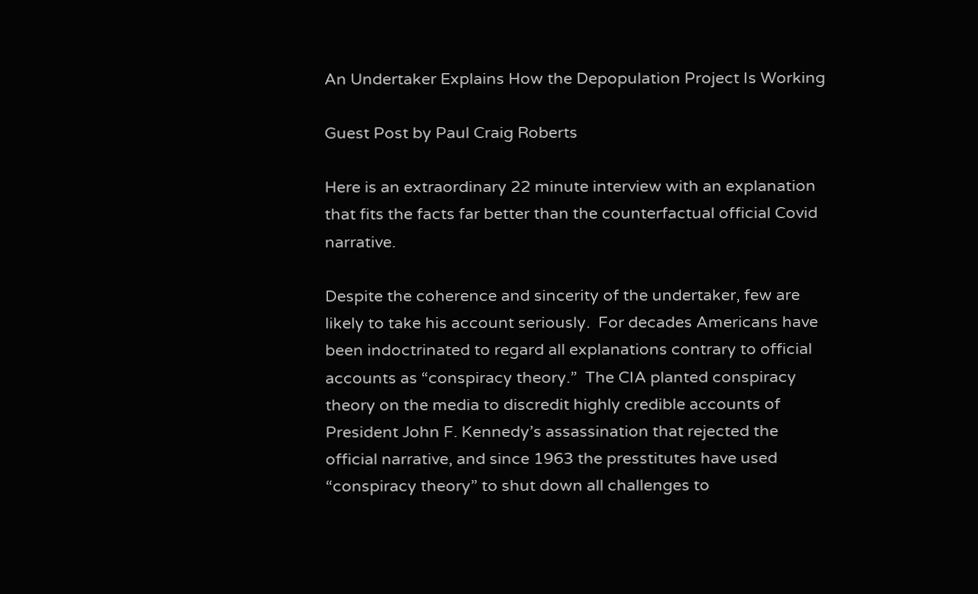An Undertaker Explains How the Depopulation Project Is Working

Guest Post by Paul Craig Roberts

Here is an extraordinary 22 minute interview with an explanation that fits the facts far better than the counterfactual official Covid narrative.

Despite the coherence and sincerity of the undertaker, few are likely to take his account seriously.  For decades Americans have been indoctrinated to regard all explanations contrary to official accounts as “conspiracy theory.”  The CIA planted conspiracy theory on the media to discredit highly credible accounts of President John F. Kennedy’s assassination that rejected the official narrative, and since 1963 the presstitutes have used “conspiracy theory” to shut down all challenges to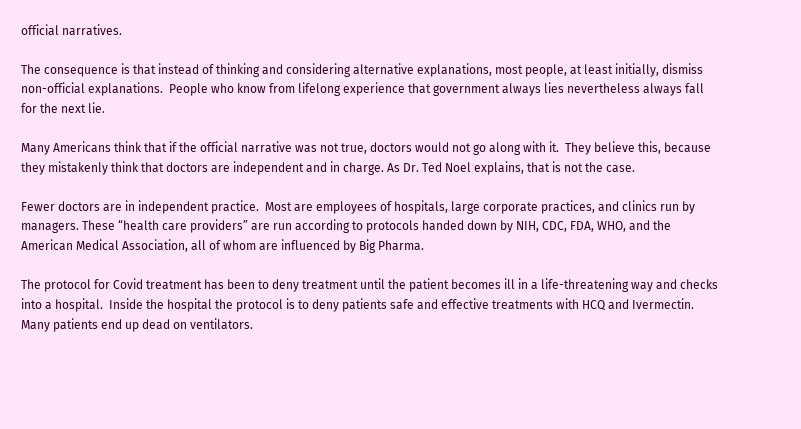official narratives.

The consequence is that instead of thinking and considering alternative explanations, most people, at least initially, dismiss non-official explanations.  People who know from lifelong experience that government always lies nevertheless always fall for the next lie.

Many Americans think that if the official narrative was not true, doctors would not go along with it.  They believe this, because they mistakenly think that doctors are independent and in charge. As Dr. Ted Noel explains, that is not the case.

Fewer doctors are in independent practice.  Most are employees of hospitals, large corporate practices, and clinics run by managers. These “health care providers” are run according to protocols handed down by NIH, CDC, FDA, WHO, and the American Medical Association, all of whom are influenced by Big Pharma.

The protocol for Covid treatment has been to deny treatment until the patient becomes ill in a life-threatening way and checks  into a hospital.  Inside the hospital the protocol is to deny patients safe and effective treatments with HCQ and Ivermectin. Many patients end up dead on ventilators.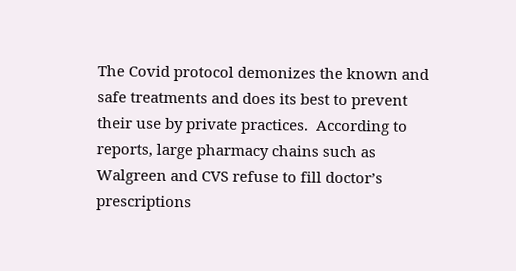The Covid protocol demonizes the known and safe treatments and does its best to prevent their use by private practices.  According to reports, large pharmacy chains such as Walgreen and CVS refuse to fill doctor’s prescriptions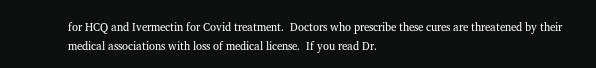for HCQ and Ivermectin for Covid treatment.  Doctors who prescribe these cures are threatened by their medical associations with loss of medical license.  If you read Dr.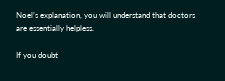Noel’s explanation, you will understand that doctors are essentially helpless.

If you doubt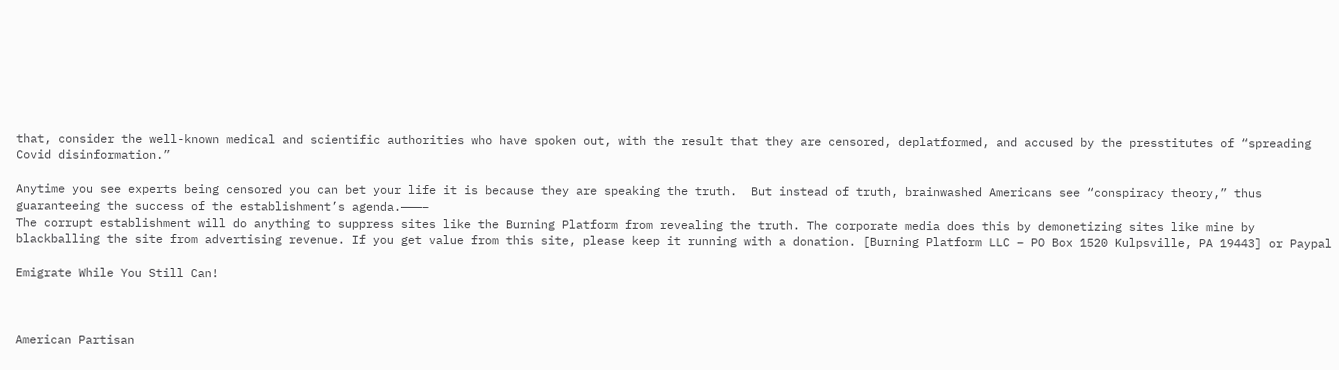that, consider the well-known medical and scientific authorities who have spoken out, with the result that they are censored, deplatformed, and accused by the presstitutes of “spreading Covid disinformation.”

Anytime you see experts being censored you can bet your life it is because they are speaking the truth.  But instead of truth, brainwashed Americans see “conspiracy theory,” thus guaranteeing the success of the establishment’s agenda.———–
The corrupt establishment will do anything to suppress sites like the Burning Platform from revealing the truth. The corporate media does this by demonetizing sites like mine by blackballing the site from advertising revenue. If you get value from this site, please keep it running with a donation. [Burning Platform LLC – PO Box 1520 Kulpsville, PA 19443] or Paypal

Emigrate While You Still Can!



American Partisan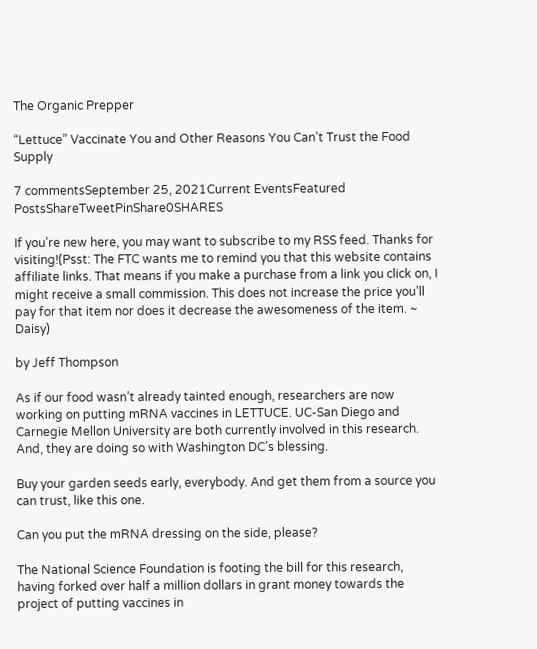The Organic Prepper

“Lettuce” Vaccinate You and Other Reasons You Can’t Trust the Food Supply

7 commentsSeptember 25, 2021Current EventsFeatured PostsShareTweetPinShare0SHARES

If you’re new here, you may want to subscribe to my RSS feed. Thanks for visiting!(Psst: The FTC wants me to remind you that this website contains affiliate links. That means if you make a purchase from a link you click on, I might receive a small commission. This does not increase the price you’ll pay for that item nor does it decrease the awesomeness of the item. ~ Daisy)

by Jeff Thompson

As if our food wasn’t already tainted enough, researchers are now working on putting mRNA vaccines in LETTUCE. UC-San Diego and Carnegie Mellon University are both currently involved in this research. And, they are doing so with Washington DC’s blessing.

Buy your garden seeds early, everybody. And get them from a source you can trust, like this one.

Can you put the mRNA dressing on the side, please?

The National Science Foundation is footing the bill for this research, having forked over half a million dollars in grant money towards the project of putting vaccines in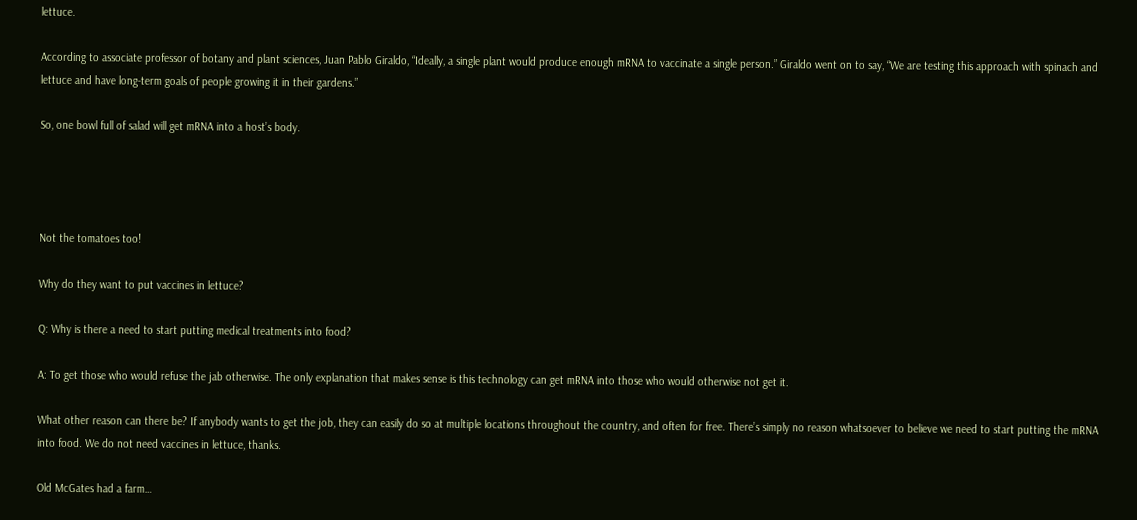lettuce.

According to associate professor of botany and plant sciences, Juan Pablo Giraldo, “Ideally, a single plant would produce enough mRNA to vaccinate a single person.” Giraldo went on to say, “We are testing this approach with spinach and lettuce and have long-term goals of people growing it in their gardens.”

So, one bowl full of salad will get mRNA into a host’s body.




Not the tomatoes too!

Why do they want to put vaccines in lettuce?

Q: Why is there a need to start putting medical treatments into food?

A: To get those who would refuse the jab otherwise. The only explanation that makes sense is this technology can get mRNA into those who would otherwise not get it.

What other reason can there be? If anybody wants to get the job, they can easily do so at multiple locations throughout the country, and often for free. There’s simply no reason whatsoever to believe we need to start putting the mRNA into food. We do not need vaccines in lettuce, thanks.

Old McGates had a farm…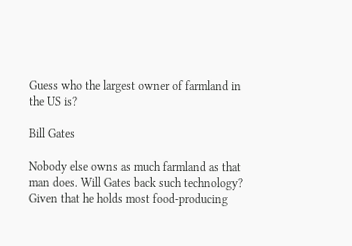Guess who the largest owner of farmland in the US is?

Bill Gates

Nobody else owns as much farmland as that man does. Will Gates back such technology? Given that he holds most food-producing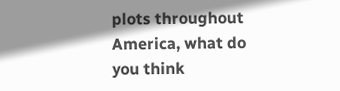plots throughout America, what do you think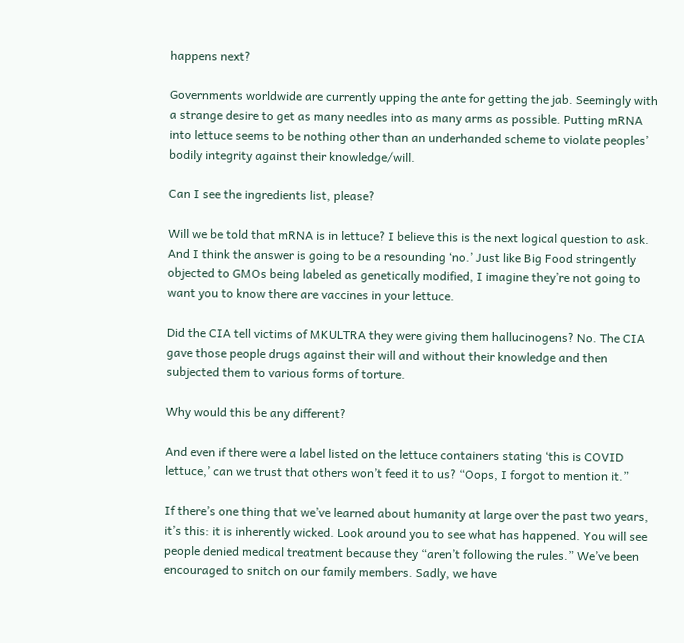happens next?

Governments worldwide are currently upping the ante for getting the jab. Seemingly with a strange desire to get as many needles into as many arms as possible. Putting mRNA into lettuce seems to be nothing other than an underhanded scheme to violate peoples’ bodily integrity against their knowledge/will.

Can I see the ingredients list, please?

Will we be told that mRNA is in lettuce? I believe this is the next logical question to ask. And I think the answer is going to be a resounding ‘no.’ Just like Big Food stringently objected to GMOs being labeled as genetically modified, I imagine they’re not going to want you to know there are vaccines in your lettuce.

Did the CIA tell victims of MKULTRA they were giving them hallucinogens? No. The CIA gave those people drugs against their will and without their knowledge and then subjected them to various forms of torture.

Why would this be any different?

And even if there were a label listed on the lettuce containers stating ‘this is COVID lettuce,’ can we trust that others won’t feed it to us? “Oops, I forgot to mention it.”

If there’s one thing that we’ve learned about humanity at large over the past two years, it’s this: it is inherently wicked. Look around you to see what has happened. You will see people denied medical treatment because they “aren’t following the rules.” We’ve been encouraged to snitch on our family members. Sadly, we have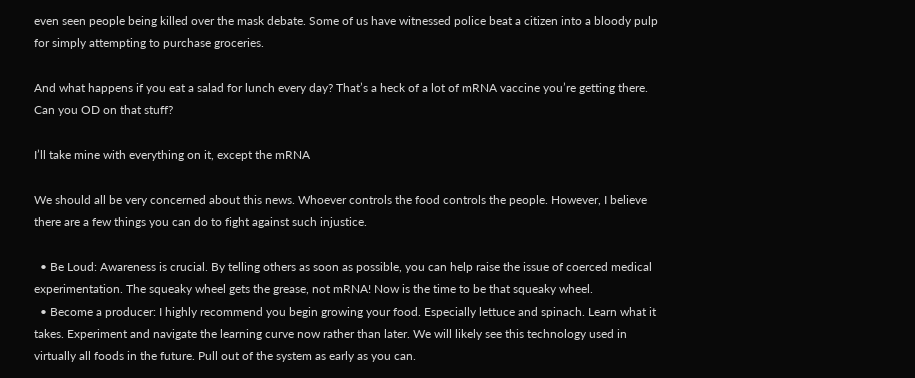even seen people being killed over the mask debate. Some of us have witnessed police beat a citizen into a bloody pulp for simply attempting to purchase groceries.

And what happens if you eat a salad for lunch every day? That’s a heck of a lot of mRNA vaccine you’re getting there. Can you OD on that stuff?

I’ll take mine with everything on it, except the mRNA

We should all be very concerned about this news. Whoever controls the food controls the people. However, I believe there are a few things you can do to fight against such injustice.

  • Be Loud: Awareness is crucial. By telling others as soon as possible, you can help raise the issue of coerced medical experimentation. The squeaky wheel gets the grease, not mRNA! Now is the time to be that squeaky wheel.
  • Become a producer: I highly recommend you begin growing your food. Especially lettuce and spinach. Learn what it takes. Experiment and navigate the learning curve now rather than later. We will likely see this technology used in virtually all foods in the future. Pull out of the system as early as you can.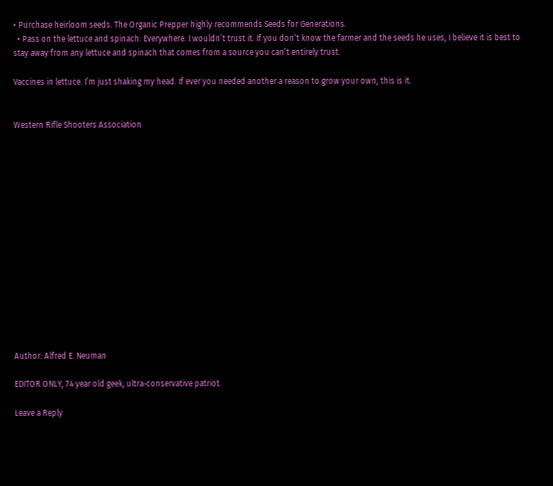• Purchase heirloom seeds. The Organic Prepper highly recommends Seeds for Generations.
  • Pass on the lettuce and spinach: Everywhere. I wouldn’t trust it. If you don’t know the farmer and the seeds he uses, I believe it is best to stay away from any lettuce and spinach that comes from a source you can’t entirely trust.

Vaccines in lettuce. I’m just shaking my head. If ever you needed another a reason to grow your own, this is it.


Western Rifle Shooters Association















Author: Alfred E. Neuman

EDITOR ONLY, 74 year old geek, ultra-conservative patriot.

Leave a Reply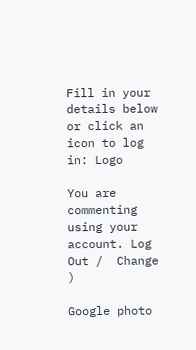Fill in your details below or click an icon to log in: Logo

You are commenting using your account. Log Out /  Change )

Google photo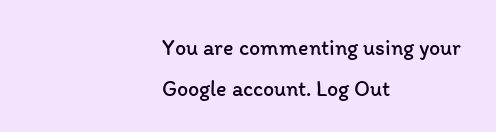You are commenting using your Google account. Log Out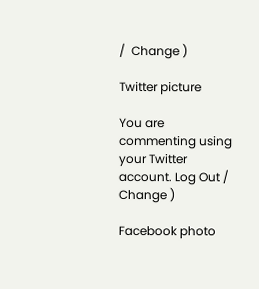/  Change )

Twitter picture

You are commenting using your Twitter account. Log Out /  Change )

Facebook photo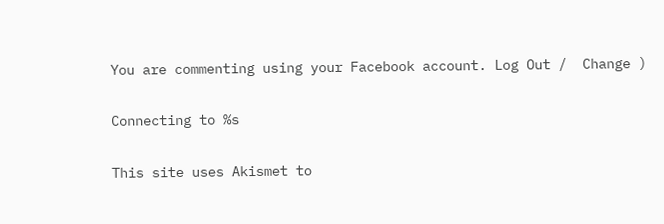You are commenting using your Facebook account. Log Out /  Change )

Connecting to %s

This site uses Akismet to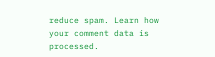reduce spam. Learn how your comment data is processed.